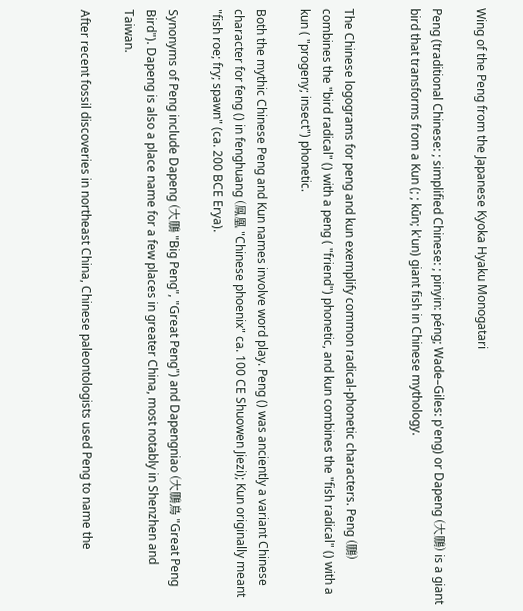Wing of the Peng from the Japanese Kyoka Hyaku Monogatari

Peng (traditional Chinese: ; simplified Chinese: ; pinyin: péng; Wade–Giles: p'eng) or Dapeng (大鵬) is a giant bird that transforms from a Kun (; ; kūn; k'un) giant fish in Chinese mythology.


The Chinese logograms for peng and kun exemplify common radical-phonetic characters. Peng (鵬) combines the "bird radical" () with a peng ( "friend") phonetic, and kun combines the "fish radical" () with a kun ( "progeny; insect") phonetic.

Both the mythic Chinese Peng and Kun names involve word play. Peng () was anciently a variant Chinese character for feng () in fenghuang (鳳凰 "Chinese phoenix" ca. 100 CE Shuowen Jiezi); Kun originally meant "fish roe; fry; spawn" (ca. 200 BCE Erya).

Synonyms of Peng include Dapeng (大鵬 "Big Peng", "Great Peng") and Dapengniao (大鵬鳥 "Great Peng Bird"). Dapeng is also a place name for a few places in greater China, most notably in Shenzhen and Taiwan.

After recent fossil discoveries in northeast China, Chinese paleontologists used Peng to name the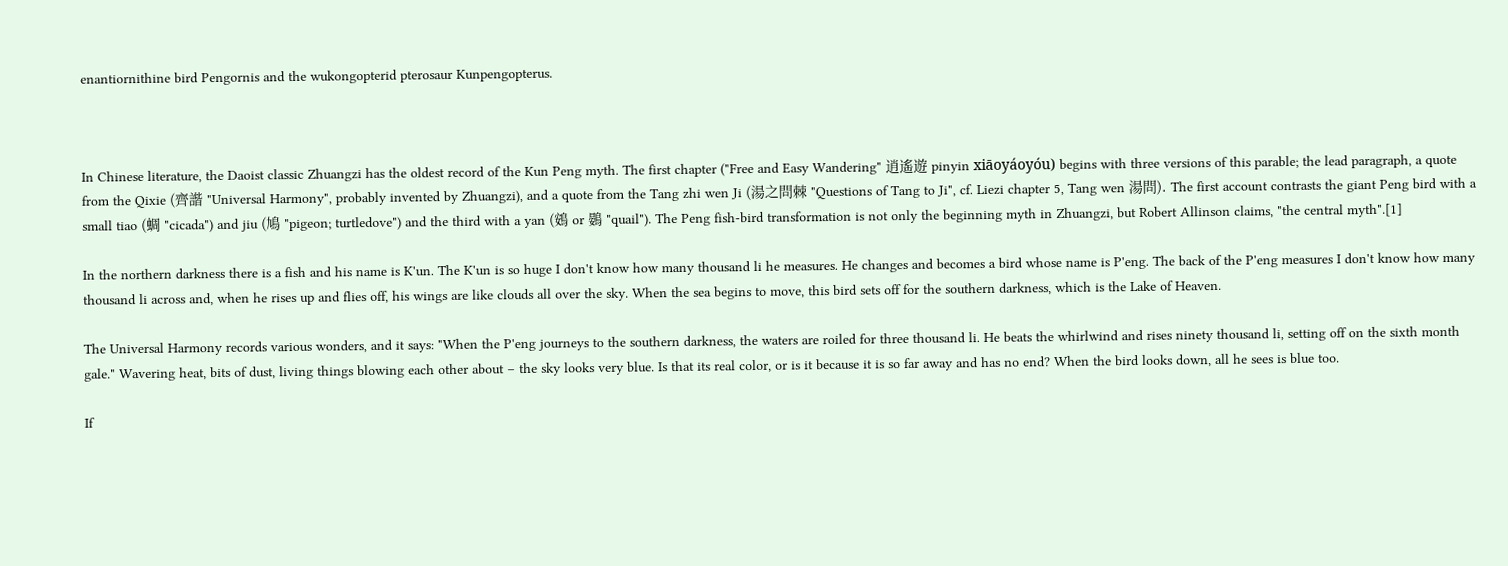enantiornithine bird Pengornis and the wukongopterid pterosaur Kunpengopterus.



In Chinese literature, the Daoist classic Zhuangzi has the oldest record of the Kun Peng myth. The first chapter ("Free and Easy Wandering" 逍遙遊 pinyin xiāoyáoyóu) begins with three versions of this parable; the lead paragraph, a quote from the Qixie (齊諧 "Universal Harmony", probably invented by Zhuangzi), and a quote from the Tang zhi wen Ji (湯之問棘 "Questions of Tang to Ji", cf. Liezi chapter 5, Tang wen 湯問). The first account contrasts the giant Peng bird with a small tiao (蜩 "cicada") and jiu (鳩 "pigeon; turtledove") and the third with a yan (鴳 or 鷃 "quail"). The Peng fish-bird transformation is not only the beginning myth in Zhuangzi, but Robert Allinson claims, "the central myth".[1]

In the northern darkness there is a fish and his name is K'un. The K'un is so huge I don't know how many thousand li he measures. He changes and becomes a bird whose name is P'eng. The back of the P'eng measures I don't know how many thousand li across and, when he rises up and flies off, his wings are like clouds all over the sky. When the sea begins to move, this bird sets off for the southern darkness, which is the Lake of Heaven.

The Universal Harmony records various wonders, and it says: "When the P'eng journeys to the southern darkness, the waters are roiled for three thousand li. He beats the whirlwind and rises ninety thousand li, setting off on the sixth month gale." Wavering heat, bits of dust, living things blowing each other about – the sky looks very blue. Is that its real color, or is it because it is so far away and has no end? When the bird looks down, all he sees is blue too.

If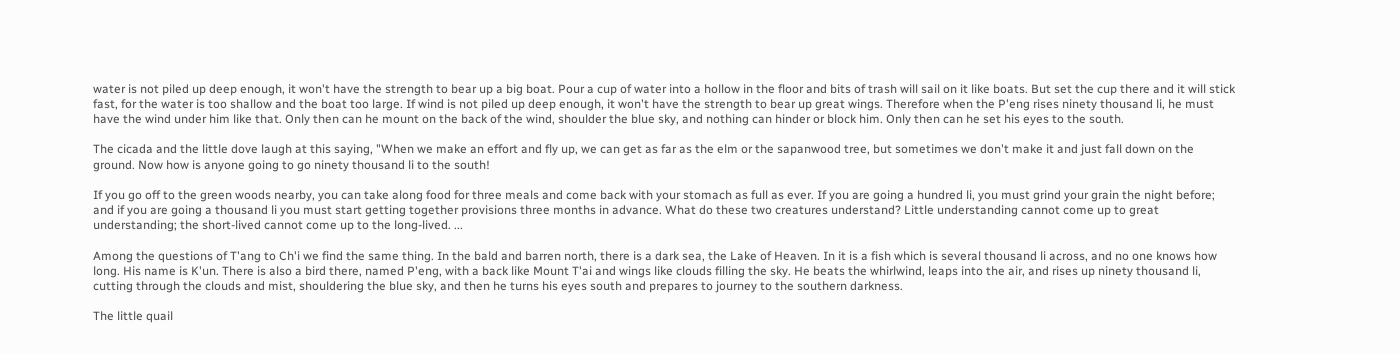water is not piled up deep enough, it won't have the strength to bear up a big boat. Pour a cup of water into a hollow in the floor and bits of trash will sail on it like boats. But set the cup there and it will stick fast, for the water is too shallow and the boat too large. If wind is not piled up deep enough, it won't have the strength to bear up great wings. Therefore when the P'eng rises ninety thousand li, he must have the wind under him like that. Only then can he mount on the back of the wind, shoulder the blue sky, and nothing can hinder or block him. Only then can he set his eyes to the south.

The cicada and the little dove laugh at this saying, "When we make an effort and fly up, we can get as far as the elm or the sapanwood tree, but sometimes we don't make it and just fall down on the ground. Now how is anyone going to go ninety thousand li to the south!

If you go off to the green woods nearby, you can take along food for three meals and come back with your stomach as full as ever. If you are going a hundred li, you must grind your grain the night before; and if you are going a thousand li you must start getting together provisions three months in advance. What do these two creatures understand? Little understanding cannot come up to great understanding; the short-lived cannot come up to the long-lived. ...

Among the questions of T'ang to Ch'i we find the same thing. In the bald and barren north, there is a dark sea, the Lake of Heaven. In it is a fish which is several thousand li across, and no one knows how long. His name is K'un. There is also a bird there, named P'eng, with a back like Mount T'ai and wings like clouds filling the sky. He beats the whirlwind, leaps into the air, and rises up ninety thousand li, cutting through the clouds and mist, shouldering the blue sky, and then he turns his eyes south and prepares to journey to the southern darkness.

The little quail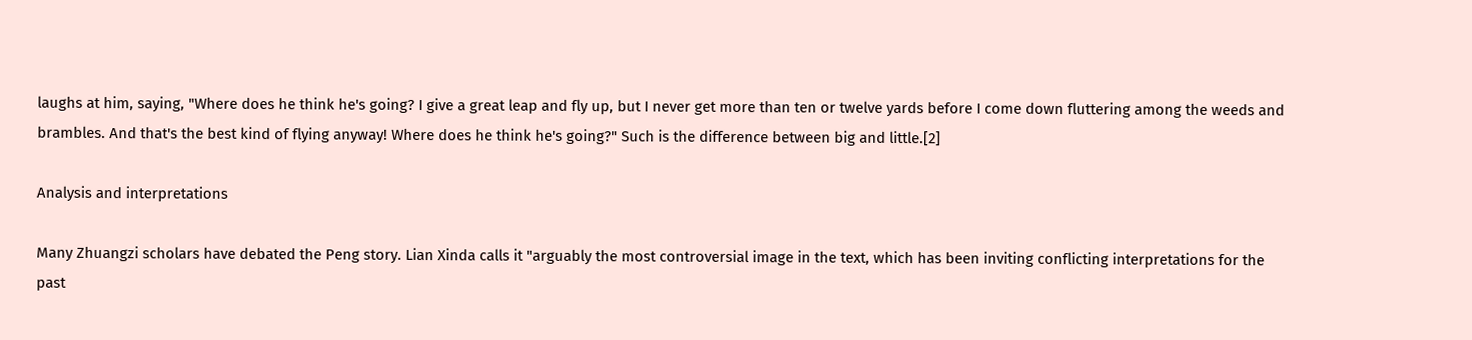laughs at him, saying, "Where does he think he's going? I give a great leap and fly up, but I never get more than ten or twelve yards before I come down fluttering among the weeds and brambles. And that's the best kind of flying anyway! Where does he think he's going?" Such is the difference between big and little.[2]

Analysis and interpretations

Many Zhuangzi scholars have debated the Peng story. Lian Xinda calls it "arguably the most controversial image in the text, which has been inviting conflicting interpretations for the past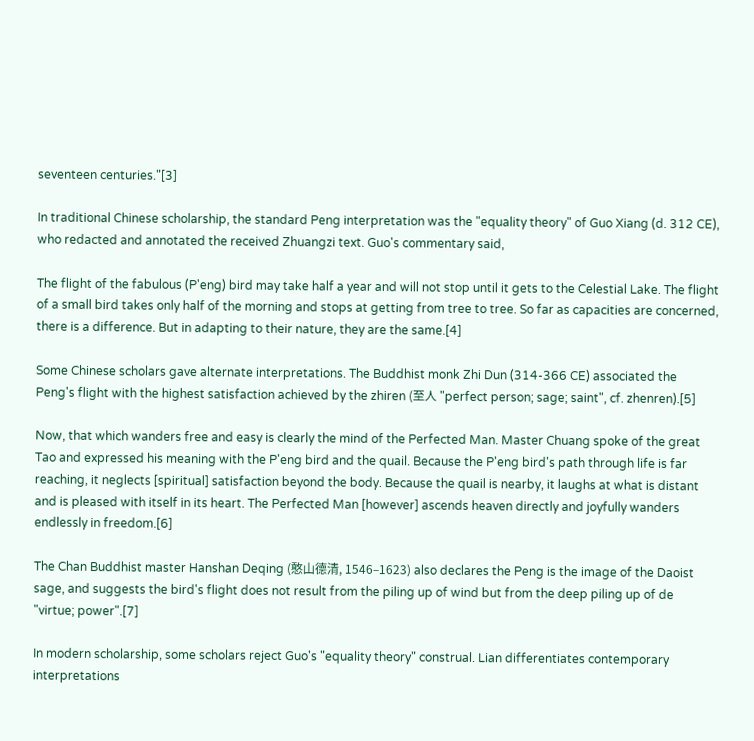seventeen centuries."[3]

In traditional Chinese scholarship, the standard Peng interpretation was the "equality theory" of Guo Xiang (d. 312 CE), who redacted and annotated the received Zhuangzi text. Guo's commentary said,

The flight of the fabulous (P'eng) bird may take half a year and will not stop until it gets to the Celestial Lake. The flight of a small bird takes only half of the morning and stops at getting from tree to tree. So far as capacities are concerned, there is a difference. But in adapting to their nature, they are the same.[4]

Some Chinese scholars gave alternate interpretations. The Buddhist monk Zhi Dun (314-366 CE) associated the Peng's flight with the highest satisfaction achieved by the zhiren (至人 "perfect person; sage; saint", cf. zhenren).[5]

Now, that which wanders free and easy is clearly the mind of the Perfected Man. Master Chuang spoke of the great Tao and expressed his meaning with the P'eng bird and the quail. Because the P'eng bird's path through life is far reaching, it neglects [spiritual] satisfaction beyond the body. Because the quail is nearby, it laughs at what is distant and is pleased with itself in its heart. The Perfected Man [however] ascends heaven directly and joyfully wanders endlessly in freedom.[6]

The Chan Buddhist master Hanshan Deqing (憨山德清, 1546–1623) also declares the Peng is the image of the Daoist sage, and suggests the bird's flight does not result from the piling up of wind but from the deep piling up of de "virtue; power".[7]

In modern scholarship, some scholars reject Guo's "equality theory" construal. Lian differentiates contemporary interpretations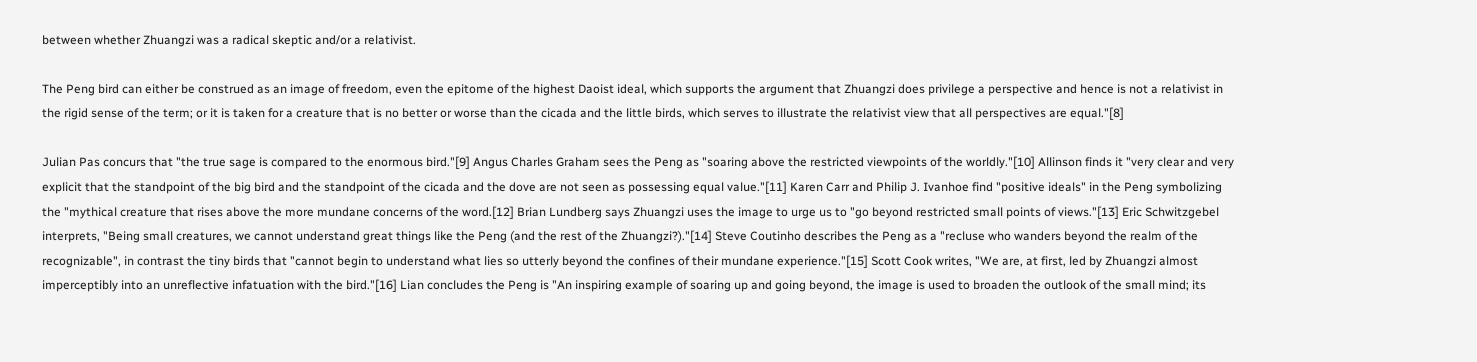between whether Zhuangzi was a radical skeptic and/or a relativist.

The Peng bird can either be construed as an image of freedom, even the epitome of the highest Daoist ideal, which supports the argument that Zhuangzi does privilege a perspective and hence is not a relativist in the rigid sense of the term; or it is taken for a creature that is no better or worse than the cicada and the little birds, which serves to illustrate the relativist view that all perspectives are equal."[8]

Julian Pas concurs that "the true sage is compared to the enormous bird."[9] Angus Charles Graham sees the Peng as "soaring above the restricted viewpoints of the worldly."[10] Allinson finds it "very clear and very explicit that the standpoint of the big bird and the standpoint of the cicada and the dove are not seen as possessing equal value."[11] Karen Carr and Philip J. Ivanhoe find "positive ideals" in the Peng symbolizing the "mythical creature that rises above the more mundane concerns of the word.[12] Brian Lundberg says Zhuangzi uses the image to urge us to "go beyond restricted small points of views."[13] Eric Schwitzgebel interprets, "Being small creatures, we cannot understand great things like the Peng (and the rest of the Zhuangzi?)."[14] Steve Coutinho describes the Peng as a "recluse who wanders beyond the realm of the recognizable", in contrast the tiny birds that "cannot begin to understand what lies so utterly beyond the confines of their mundane experience."[15] Scott Cook writes, "We are, at first, led by Zhuangzi almost imperceptibly into an unreflective infatuation with the bird."[16] Lian concludes the Peng is "An inspiring example of soaring up and going beyond, the image is used to broaden the outlook of the small mind; its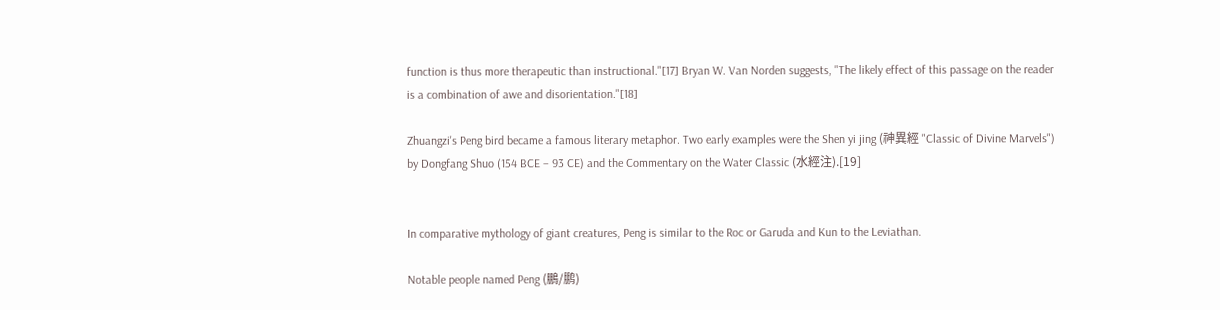function is thus more therapeutic than instructional."[17] Bryan W. Van Norden suggests, "The likely effect of this passage on the reader is a combination of awe and disorientation."[18]

Zhuangzi's Peng bird became a famous literary metaphor. Two early examples were the Shen yi jing (神異經 "Classic of Divine Marvels") by Dongfang Shuo (154 BCE – 93 CE) and the Commentary on the Water Classic (水經注).[19]


In comparative mythology of giant creatures, Peng is similar to the Roc or Garuda and Kun to the Leviathan.

Notable people named Peng (鵬/鹏)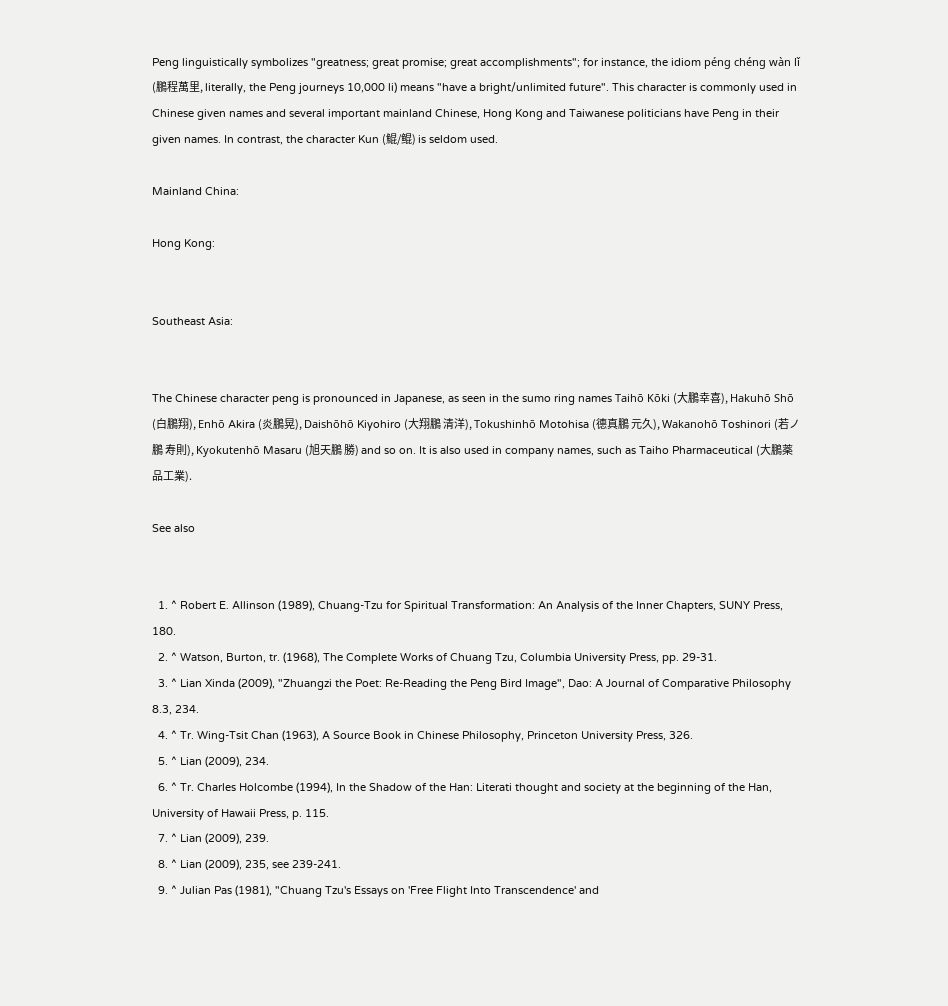Peng linguistically symbolizes "greatness; great promise; great accomplishments"; for instance, the idiom péng chéng wàn lǐ (鵬程萬里, literally, the Peng journeys 10,000 li) means "have a bright/unlimited future". This character is commonly used in Chinese given names and several important mainland Chinese, Hong Kong and Taiwanese politicians have Peng in their given names. In contrast, the character Kun (鯤/鲲) is seldom used.

Mainland China:

Hong Kong:


Southeast Asia:


The Chinese character peng is pronounced in Japanese, as seen in the sumo ring names Taihō Kōki (大鵬幸喜), Hakuhō Shō (白鵬翔), Enhō Akira (炎鵬晃), Daishōhō Kiyohiro (大翔鵬 清洋), Tokushinhō Motohisa (德真鵬 元久), Wakanohō Toshinori (若ノ鵬 寿則), Kyokutenhō Masaru (旭天鵬 勝) and so on. It is also used in company names, such as Taiho Pharmaceutical (大鵬薬品工業).

See also


  1. ^ Robert E. Allinson (1989), Chuang-Tzu for Spiritual Transformation: An Analysis of the Inner Chapters, SUNY Press, 180.
  2. ^ Watson, Burton, tr. (1968), The Complete Works of Chuang Tzu, Columbia University Press, pp. 29-31.
  3. ^ Lian Xinda (2009), "Zhuangzi the Poet: Re-Reading the Peng Bird Image", Dao: A Journal of Comparative Philosophy 8.3, 234.
  4. ^ Tr. Wing-Tsit Chan (1963), A Source Book in Chinese Philosophy, Princeton University Press, 326.
  5. ^ Lian (2009), 234.
  6. ^ Tr. Charles Holcombe (1994), In the Shadow of the Han: Literati thought and society at the beginning of the Han, University of Hawaii Press, p. 115.
  7. ^ Lian (2009), 239.
  8. ^ Lian (2009), 235, see 239-241.
  9. ^ Julian Pas (1981), "Chuang Tzu's Essays on 'Free Flight Into Transcendence' and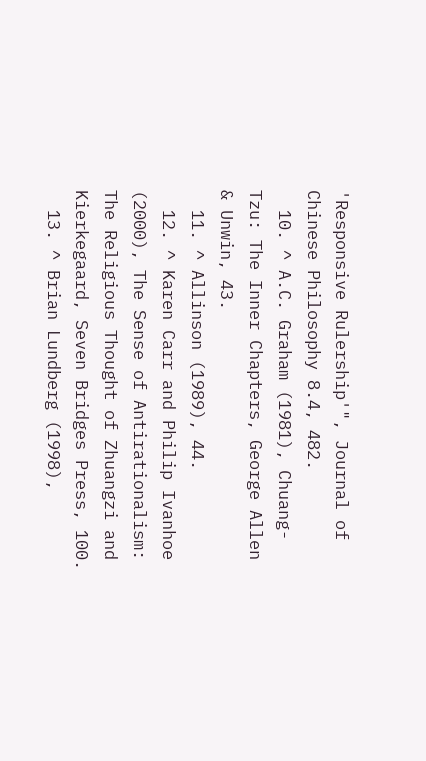'Responsive Rulership'", Journal of Chinese Philosophy 8.4, 482.
  10. ^ A.C. Graham (1981), Chuang-Tzu: The Inner Chapters, George Allen & Unwin, 43.
  11. ^ Allinson (1989), 44.
  12. ^ Karen Carr and Philip Ivanhoe (2000), The Sense of Antirationalism: The Religious Thought of Zhuangzi and Kierkegaard, Seven Bridges Press, 100.
  13. ^ Brian Lundberg (1998),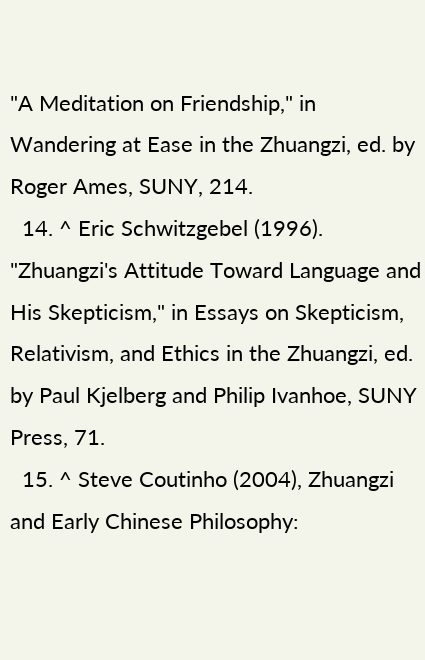"A Meditation on Friendship," in Wandering at Ease in the Zhuangzi, ed. by Roger Ames, SUNY, 214.
  14. ^ Eric Schwitzgebel (1996). "Zhuangzi's Attitude Toward Language and His Skepticism," in Essays on Skepticism, Relativism, and Ethics in the Zhuangzi, ed. by Paul Kjelberg and Philip Ivanhoe, SUNY Press, 71.
  15. ^ Steve Coutinho (2004), Zhuangzi and Early Chinese Philosophy: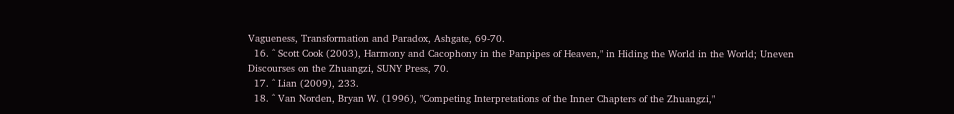Vagueness, Transformation and Paradox, Ashgate, 69-70.
  16. ^ Scott Cook (2003), Harmony and Cacophony in the Panpipes of Heaven," in Hiding the World in the World; Uneven Discourses on the Zhuangzi, SUNY Press, 70.
  17. ^ Lian (2009), 233.
  18. ^ Van Norden, Bryan W. (1996), "Competing Interpretations of the Inner Chapters of the Zhuangzi,"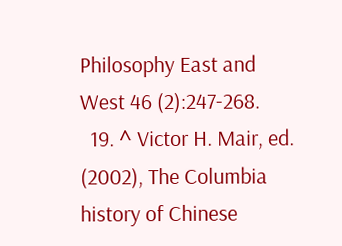Philosophy East and West 46 (2):247-268.
  19. ^ Victor H. Mair, ed. (2002), The Columbia history of Chinese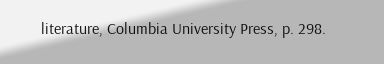literature, Columbia University Press, p. 298.